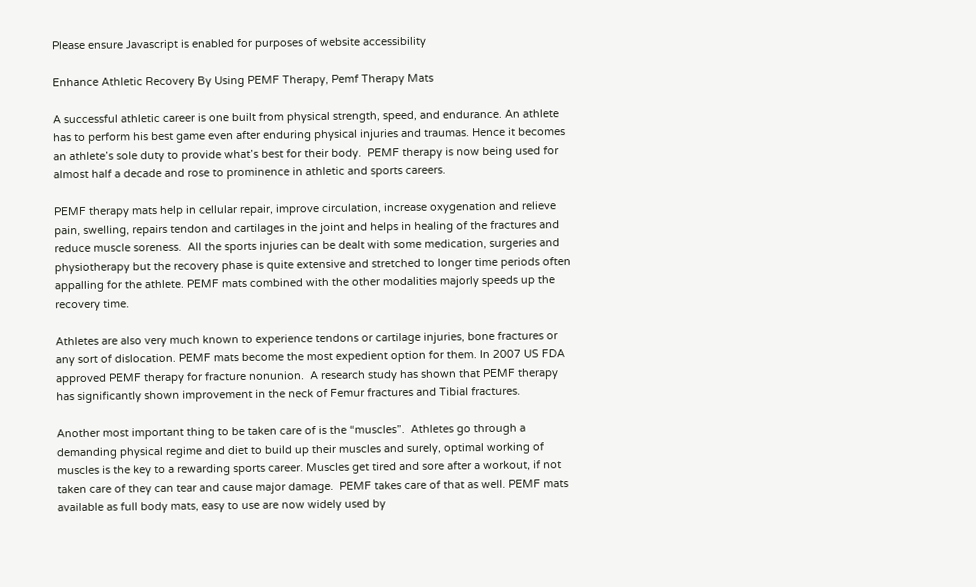Please ensure Javascript is enabled for purposes of website accessibility

Enhance Athletic Recovery By Using PEMF Therapy, Pemf Therapy Mats

A successful athletic career is one built from physical strength, speed, and endurance. An athlete has to perform his best game even after enduring physical injuries and traumas. Hence it becomes an athlete’s sole duty to provide what’s best for their body.  PEMF therapy is now being used for almost half a decade and rose to prominence in athletic and sports careers.

PEMF therapy mats help in cellular repair, improve circulation, increase oxygenation and relieve pain, swelling, repairs tendon and cartilages in the joint and helps in healing of the fractures and reduce muscle soreness.  All the sports injuries can be dealt with some medication, surgeries and physiotherapy but the recovery phase is quite extensive and stretched to longer time periods often appalling for the athlete. PEMF mats combined with the other modalities majorly speeds up the recovery time.

Athletes are also very much known to experience tendons or cartilage injuries, bone fractures or any sort of dislocation. PEMF mats become the most expedient option for them. In 2007 US FDA approved PEMF therapy for fracture nonunion.  A research study has shown that PEMF therapy has significantly shown improvement in the neck of Femur fractures and Tibial fractures.

Another most important thing to be taken care of is the “muscles”.  Athletes go through a demanding physical regime and diet to build up their muscles and surely, optimal working of muscles is the key to a rewarding sports career. Muscles get tired and sore after a workout, if not taken care of they can tear and cause major damage.  PEMF takes care of that as well. PEMF mats available as full body mats, easy to use are now widely used by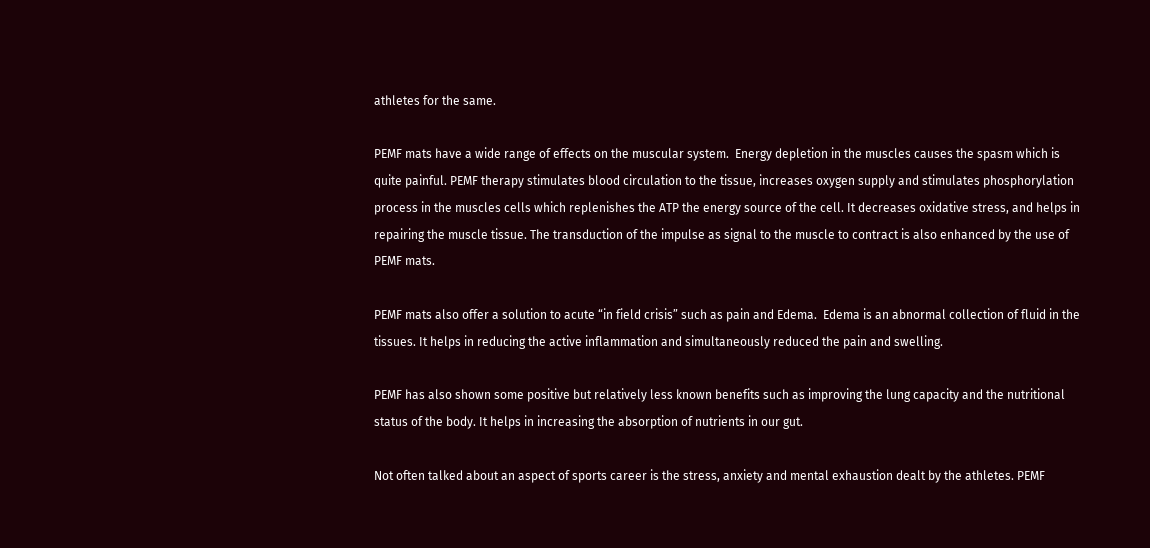athletes for the same.

PEMF mats have a wide range of effects on the muscular system.  Energy depletion in the muscles causes the spasm which is quite painful. PEMF therapy stimulates blood circulation to the tissue, increases oxygen supply and stimulates phosphorylation process in the muscles cells which replenishes the ATP the energy source of the cell. It decreases oxidative stress, and helps in repairing the muscle tissue. The transduction of the impulse as signal to the muscle to contract is also enhanced by the use of PEMF mats.

PEMF mats also offer a solution to acute “in field crisis” such as pain and Edema.  Edema is an abnormal collection of fluid in the tissues. It helps in reducing the active inflammation and simultaneously reduced the pain and swelling.

PEMF has also shown some positive but relatively less known benefits such as improving the lung capacity and the nutritional status of the body. It helps in increasing the absorption of nutrients in our gut.

Not often talked about an aspect of sports career is the stress, anxiety and mental exhaustion dealt by the athletes. PEMF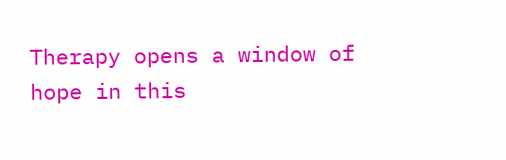Therapy opens a window of hope in this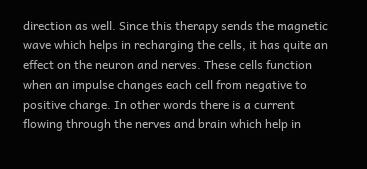direction as well. Since this therapy sends the magnetic wave which helps in recharging the cells, it has quite an effect on the neuron and nerves. These cells function when an impulse changes each cell from negative to positive charge. In other words there is a current flowing through the nerves and brain which help in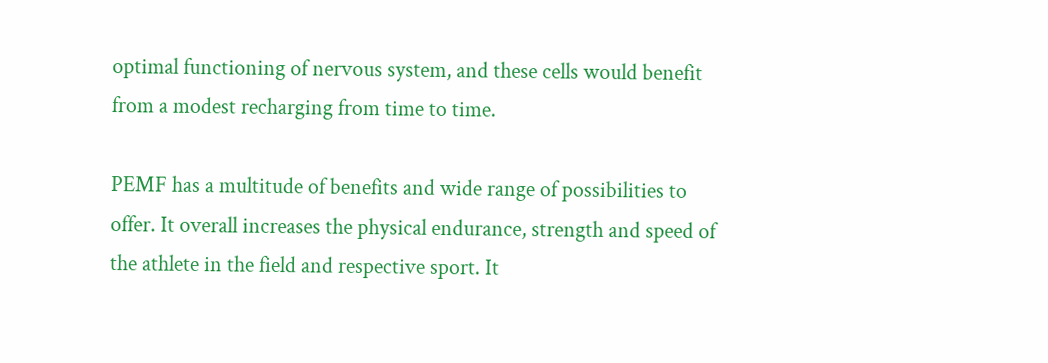optimal functioning of nervous system, and these cells would benefit from a modest recharging from time to time.

PEMF has a multitude of benefits and wide range of possibilities to offer. It overall increases the physical endurance, strength and speed of the athlete in the field and respective sport. It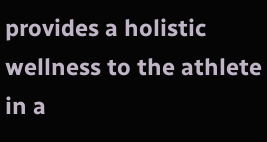provides a holistic wellness to the athlete in a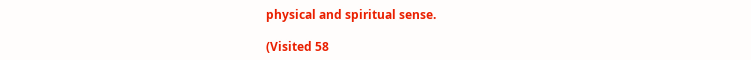physical and spiritual sense.

(Visited 58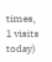times, 1 visits today)